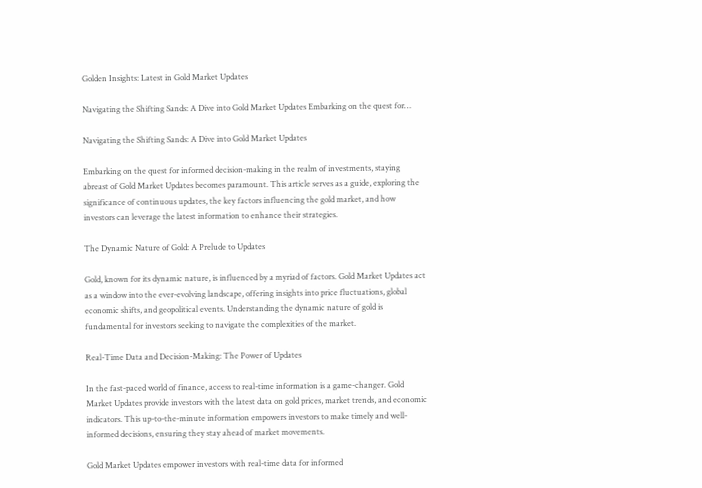Golden Insights: Latest in Gold Market Updates

Navigating the Shifting Sands: A Dive into Gold Market Updates Embarking on the quest for…

Navigating the Shifting Sands: A Dive into Gold Market Updates

Embarking on the quest for informed decision-making in the realm of investments, staying abreast of Gold Market Updates becomes paramount. This article serves as a guide, exploring the significance of continuous updates, the key factors influencing the gold market, and how investors can leverage the latest information to enhance their strategies.

The Dynamic Nature of Gold: A Prelude to Updates

Gold, known for its dynamic nature, is influenced by a myriad of factors. Gold Market Updates act as a window into the ever-evolving landscape, offering insights into price fluctuations, global economic shifts, and geopolitical events. Understanding the dynamic nature of gold is fundamental for investors seeking to navigate the complexities of the market.

Real-Time Data and Decision-Making: The Power of Updates

In the fast-paced world of finance, access to real-time information is a game-changer. Gold Market Updates provide investors with the latest data on gold prices, market trends, and economic indicators. This up-to-the-minute information empowers investors to make timely and well-informed decisions, ensuring they stay ahead of market movements.

Gold Market Updates empower investors with real-time data for informed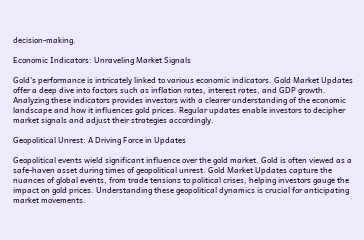decision-making.

Economic Indicators: Unraveling Market Signals

Gold’s performance is intricately linked to various economic indicators. Gold Market Updates offer a deep dive into factors such as inflation rates, interest rates, and GDP growth. Analyzing these indicators provides investors with a clearer understanding of the economic landscape and how it influences gold prices. Regular updates enable investors to decipher market signals and adjust their strategies accordingly.

Geopolitical Unrest: A Driving Force in Updates

Geopolitical events wield significant influence over the gold market. Gold is often viewed as a safe-haven asset during times of geopolitical unrest. Gold Market Updates capture the nuances of global events, from trade tensions to political crises, helping investors gauge the impact on gold prices. Understanding these geopolitical dynamics is crucial for anticipating market movements.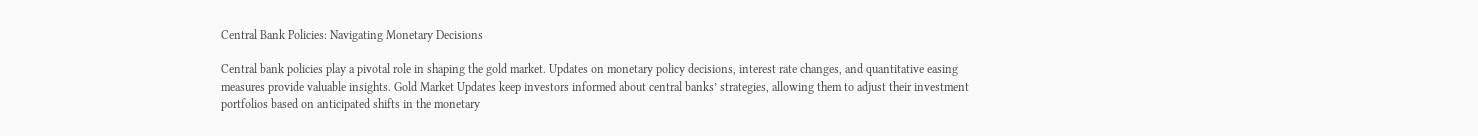Central Bank Policies: Navigating Monetary Decisions

Central bank policies play a pivotal role in shaping the gold market. Updates on monetary policy decisions, interest rate changes, and quantitative easing measures provide valuable insights. Gold Market Updates keep investors informed about central banks’ strategies, allowing them to adjust their investment portfolios based on anticipated shifts in the monetary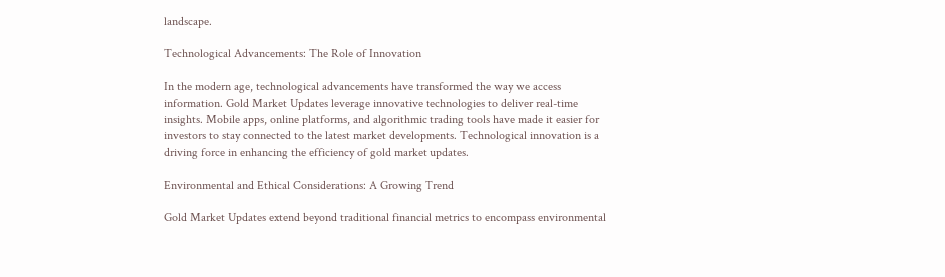landscape.

Technological Advancements: The Role of Innovation

In the modern age, technological advancements have transformed the way we access information. Gold Market Updates leverage innovative technologies to deliver real-time insights. Mobile apps, online platforms, and algorithmic trading tools have made it easier for investors to stay connected to the latest market developments. Technological innovation is a driving force in enhancing the efficiency of gold market updates.

Environmental and Ethical Considerations: A Growing Trend

Gold Market Updates extend beyond traditional financial metrics to encompass environmental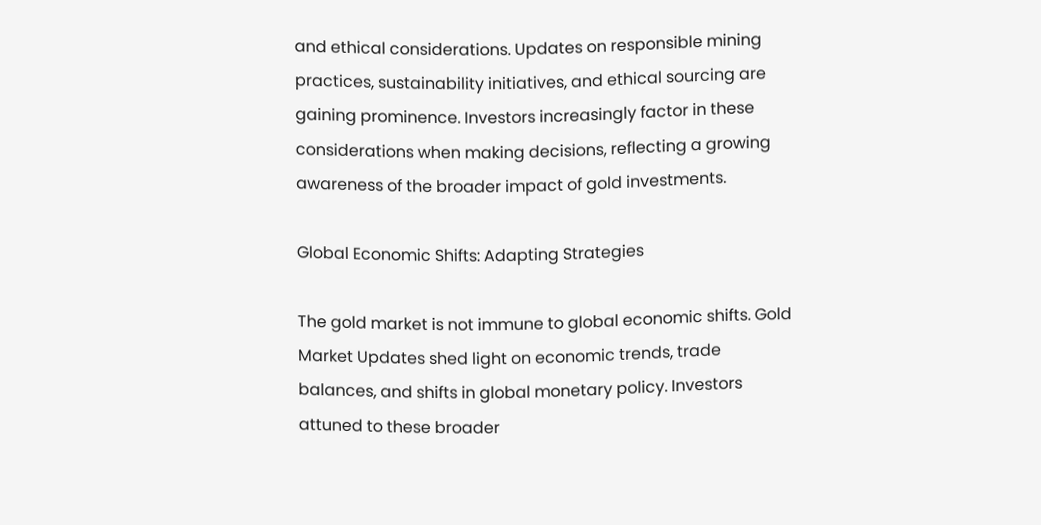and ethical considerations. Updates on responsible mining practices, sustainability initiatives, and ethical sourcing are gaining prominence. Investors increasingly factor in these considerations when making decisions, reflecting a growing awareness of the broader impact of gold investments.

Global Economic Shifts: Adapting Strategies

The gold market is not immune to global economic shifts. Gold Market Updates shed light on economic trends, trade balances, and shifts in global monetary policy. Investors attuned to these broader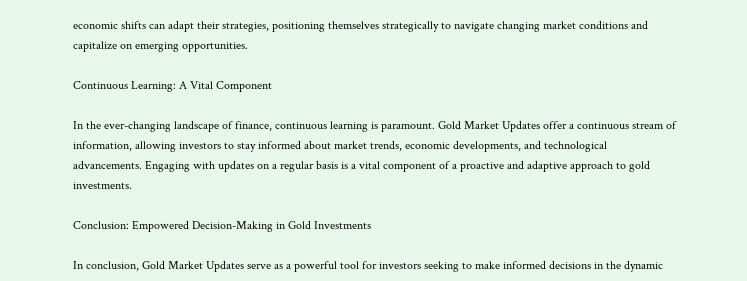economic shifts can adapt their strategies, positioning themselves strategically to navigate changing market conditions and capitalize on emerging opportunities.

Continuous Learning: A Vital Component

In the ever-changing landscape of finance, continuous learning is paramount. Gold Market Updates offer a continuous stream of information, allowing investors to stay informed about market trends, economic developments, and technological advancements. Engaging with updates on a regular basis is a vital component of a proactive and adaptive approach to gold investments.

Conclusion: Empowered Decision-Making in Gold Investments

In conclusion, Gold Market Updates serve as a powerful tool for investors seeking to make informed decisions in the dynamic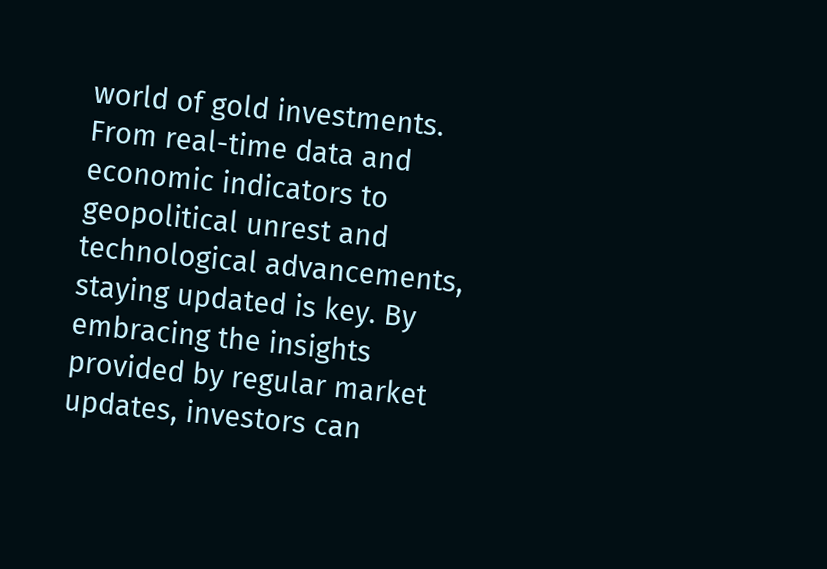world of gold investments. From real-time data and economic indicators to geopolitical unrest and technological advancements, staying updated is key. By embracing the insights provided by regular market updates, investors can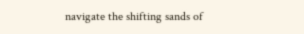navigate the shifting sands of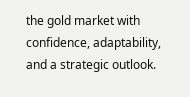the gold market with confidence, adaptability, and a strategic outlook.